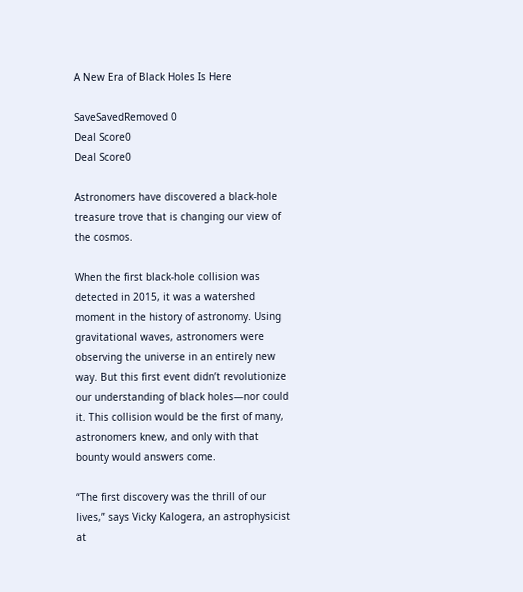A New Era of Black Holes Is Here

SaveSavedRemoved 0
Deal Score0
Deal Score0

Astronomers have discovered a black-hole treasure trove that is changing our view of the cosmos.

When the first black-hole collision was detected in 2015, it was a watershed moment in the history of astronomy. Using gravitational waves, astronomers were observing the universe in an entirely new way. But this first event didn’t revolutionize our understanding of black holes—nor could it. This collision would be the first of many, astronomers knew, and only with that bounty would answers come.

“The first discovery was the thrill of our lives,” says Vicky Kalogera, an astrophysicist at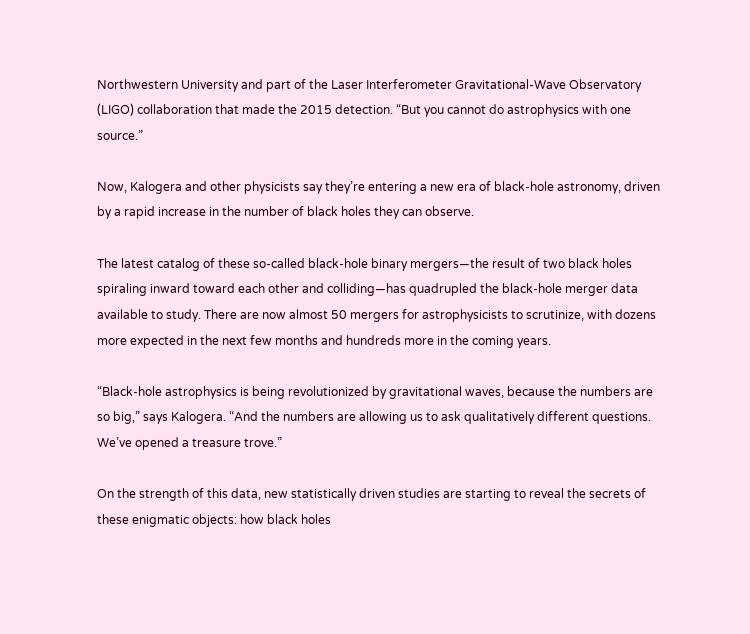Northwestern University and part of the Laser Interferometer Gravitational-Wave Observatory (LIGO) collaboration that made the 2015 detection. “But you cannot do astrophysics with one source.”

Now, Kalogera and other physicists say they’re entering a new era of black-hole astronomy, driven by a rapid increase in the number of black holes they can observe.

The latest catalog of these so-called black-hole binary mergers—the result of two black holes spiraling inward toward each other and colliding—has quadrupled the black-hole merger data available to study. There are now almost 50 mergers for astrophysicists to scrutinize, with dozens more expected in the next few months and hundreds more in the coming years.

“Black-hole astrophysics is being revolutionized by gravitational waves, because the numbers are so big,” says Kalogera. “And the numbers are allowing us to ask qualitatively different questions. We’ve opened a treasure trove.”

On the strength of this data, new statistically driven studies are starting to reveal the secrets of these enigmatic objects: how black holes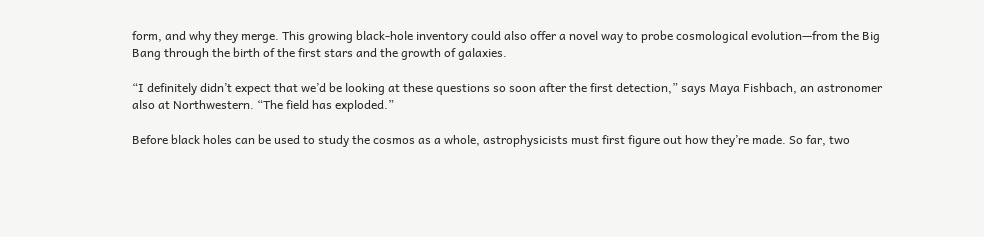form, and why they merge. This growing black-hole inventory could also offer a novel way to probe cosmological evolution—from the Big Bang through the birth of the first stars and the growth of galaxies.

“I definitely didn’t expect that we’d be looking at these questions so soon after the first detection,” says Maya Fishbach, an astronomer also at Northwestern. “The field has exploded.”

Before black holes can be used to study the cosmos as a whole, astrophysicists must first figure out how they’re made. So far, two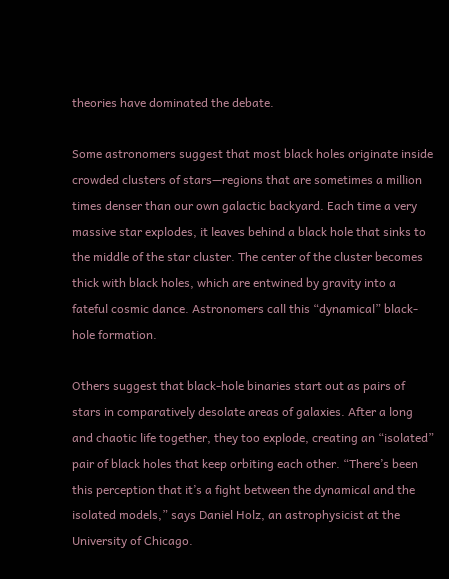theories have dominated the debate.

Some astronomers suggest that most black holes originate inside crowded clusters of stars—regions that are sometimes a million times denser than our own galactic backyard. Each time a very massive star explodes, it leaves behind a black hole that sinks to the middle of the star cluster. The center of the cluster becomes thick with black holes, which are entwined by gravity into a fateful cosmic dance. Astronomers call this “dynamical” black-hole formation.

Others suggest that black-hole binaries start out as pairs of stars in comparatively desolate areas of galaxies. After a long and chaotic life together, they too explode, creating an “isolated” pair of black holes that keep orbiting each other. “There’s been this perception that it’s a fight between the dynamical and the isolated models,” says Daniel Holz, an astrophysicist at the University of Chicago.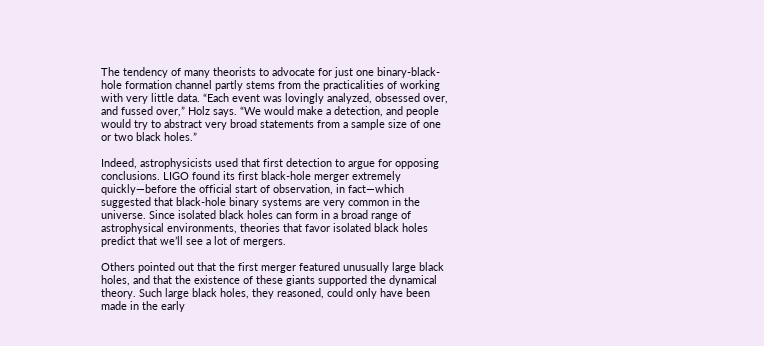The tendency of many theorists to advocate for just one binary-black-hole formation channel partly stems from the practicalities of working with very little data. “Each event was lovingly analyzed, obsessed over, and fussed over,” Holz says. “We would make a detection, and people would try to abstract very broad statements from a sample size of one or two black holes.”

Indeed, astrophysicists used that first detection to argue for opposing conclusions. LIGO found its first black-hole merger extremely quickly—before the official start of observation, in fact—which suggested that black-hole binary systems are very common in the universe. Since isolated black holes can form in a broad range of astrophysical environments, theories that favor isolated black holes predict that we’ll see a lot of mergers.

Others pointed out that the first merger featured unusually large black holes, and that the existence of these giants supported the dynamical theory. Such large black holes, they reasoned, could only have been made in the early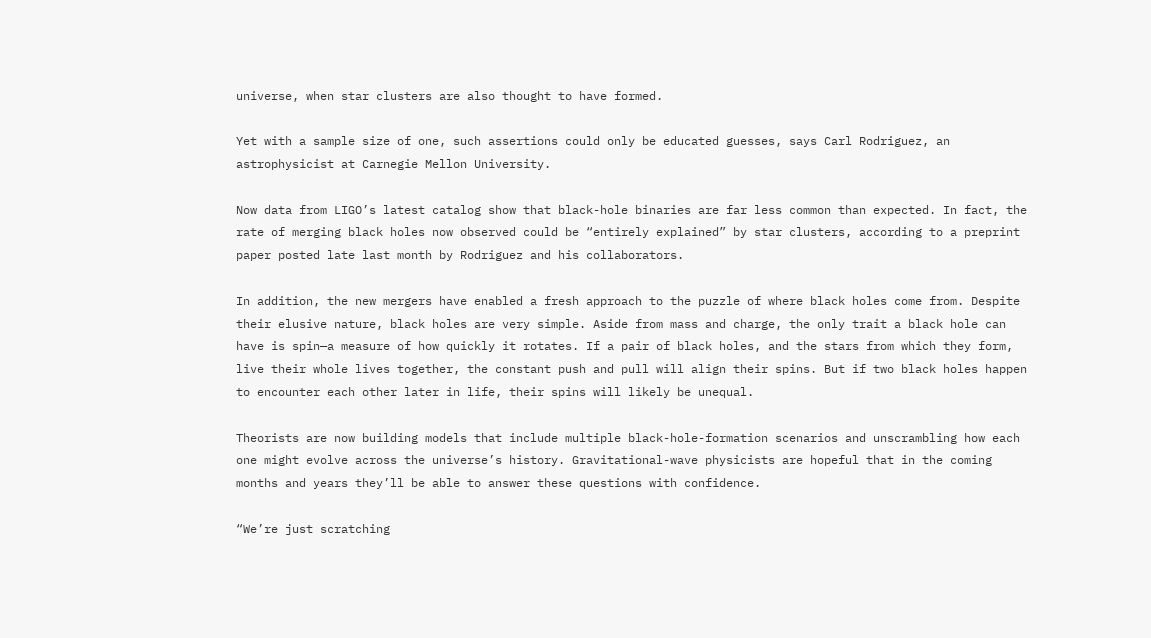universe, when star clusters are also thought to have formed.

Yet with a sample size of one, such assertions could only be educated guesses, says Carl Rodriguez, an astrophysicist at Carnegie Mellon University.

Now data from LIGO’s latest catalog show that black-hole binaries are far less common than expected. In fact, the rate of merging black holes now observed could be “entirely explained” by star clusters, according to a preprint paper posted late last month by Rodriguez and his collaborators.

In addition, the new mergers have enabled a fresh approach to the puzzle of where black holes come from. Despite their elusive nature, black holes are very simple. Aside from mass and charge, the only trait a black hole can have is spin—a measure of how quickly it rotates. If a pair of black holes, and the stars from which they form, live their whole lives together, the constant push and pull will align their spins. But if two black holes happen to encounter each other later in life, their spins will likely be unequal.

Theorists are now building models that include multiple black-hole-formation scenarios and unscrambling how each one might evolve across the universe’s history. Gravitational-wave physicists are hopeful that in the coming months and years they’ll be able to answer these questions with confidence.

“We’re just scratching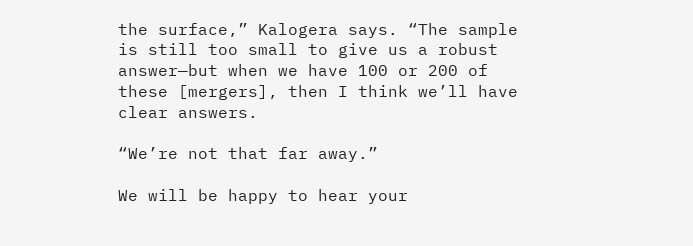the surface,” Kalogera says. “The sample is still too small to give us a robust answer—but when we have 100 or 200 of these [mergers], then I think we’ll have clear answers.

“We’re not that far away.”

We will be happy to hear your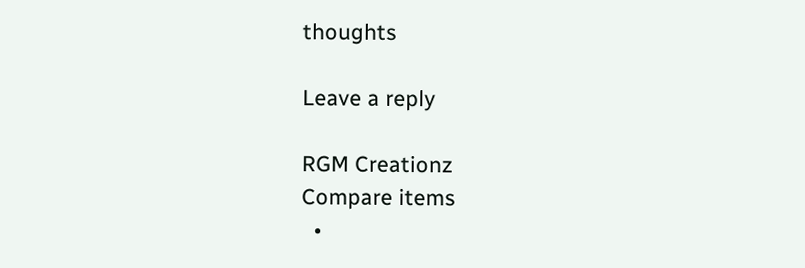thoughts

Leave a reply

RGM Creationz
Compare items
  •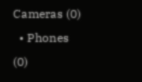Cameras (0)
  • Phones (0)